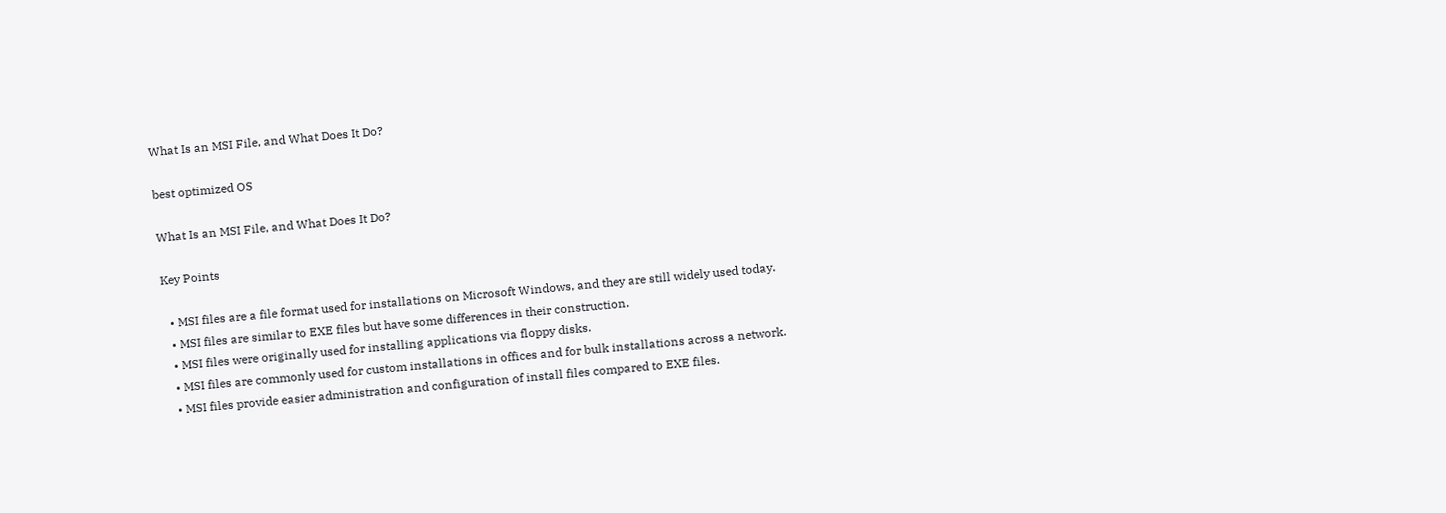What Is an MSI File, and What Does It Do?

best optimized OS

What Is an MSI File, and What Does It Do?

Key Points

  • MSI files are a file format used for installations on Microsoft Windows, and they are still widely used today.
  • MSI files are similar to EXE files but have some differences in their construction.
  • MSI files were originally used for installing applications via floppy disks.
  • MSI files are commonly used for custom installations in offices and for bulk installations across a network.
  • MSI files provide easier administration and configuration of install files compared to EXE files.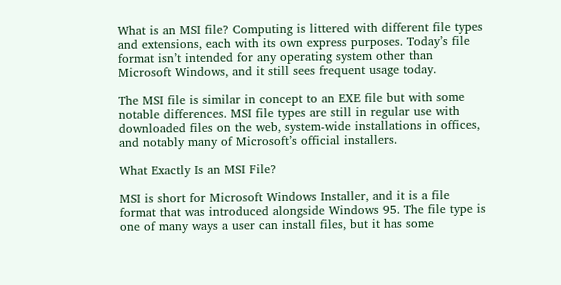What is an MSI file? Computing is littered with different file types and extensions, each with its own express purposes. Today’s file format isn’t intended for any operating system other than Microsoft Windows, and it still sees frequent usage today.

The MSI file is similar in concept to an EXE file but with some notable differences. MSI file types are still in regular use with downloaded files on the web, system-wide installations in offices, and notably many of Microsoft’s official installers.

What Exactly Is an MSI File?

MSI is short for Microsoft Windows Installer, and it is a file format that was introduced alongside Windows 95. The file type is one of many ways a user can install files, but it has some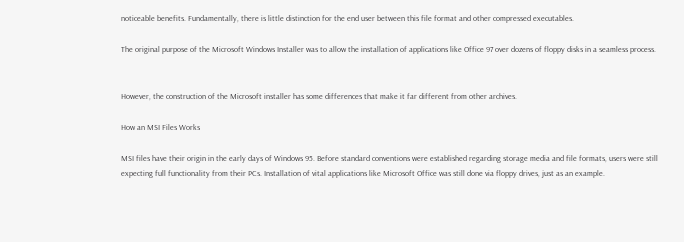noticeable benefits. Fundamentally, there is little distinction for the end user between this file format and other compressed executables.

The original purpose of the Microsoft Windows Installer was to allow the installation of applications like Office 97 over dozens of floppy disks in a seamless process.


However, the construction of the Microsoft installer has some differences that make it far different from other archives.

How an MSI Files Works

MSI files have their origin in the early days of Windows 95. Before standard conventions were established regarding storage media and file formats, users were still expecting full functionality from their PCs. Installation of vital applications like Microsoft Office was still done via floppy drives, just as an example.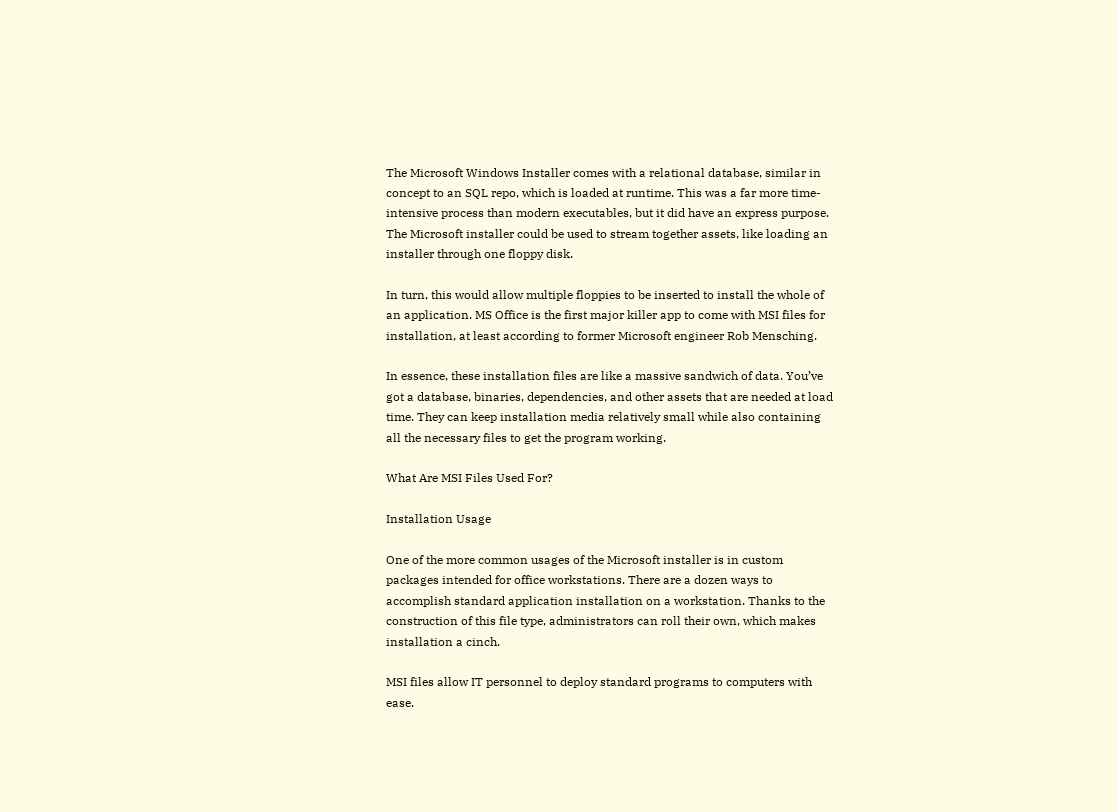The Microsoft Windows Installer comes with a relational database, similar in concept to an SQL repo, which is loaded at runtime. This was a far more time-intensive process than modern executables, but it did have an express purpose. The Microsoft installer could be used to stream together assets, like loading an installer through one floppy disk.

In turn, this would allow multiple floppies to be inserted to install the whole of an application. MS Office is the first major killer app to come with MSI files for installation, at least according to former Microsoft engineer Rob Mensching.

In essence, these installation files are like a massive sandwich of data. You’ve got a database, binaries, dependencies, and other assets that are needed at load time. They can keep installation media relatively small while also containing all the necessary files to get the program working.

What Are MSI Files Used For?

Installation Usage

One of the more common usages of the Microsoft installer is in custom packages intended for office workstations. There are a dozen ways to accomplish standard application installation on a workstation. Thanks to the construction of this file type, administrators can roll their own, which makes installation a cinch.

MSI files allow IT personnel to deploy standard programs to computers with ease.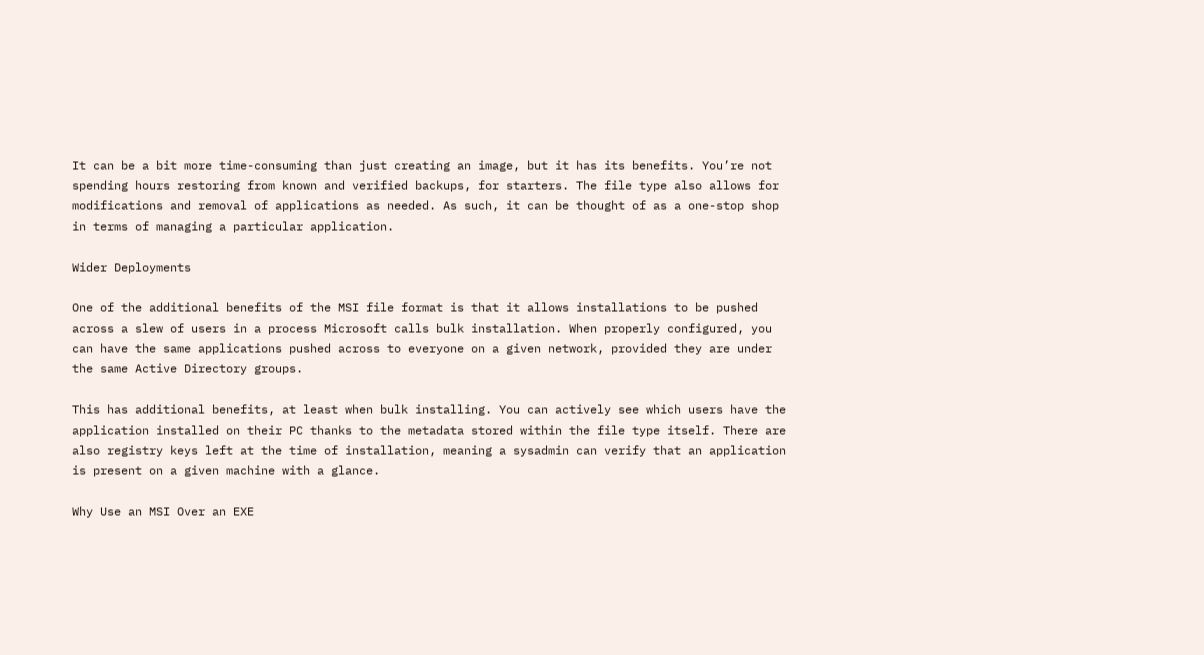It can be a bit more time-consuming than just creating an image, but it has its benefits. You’re not spending hours restoring from known and verified backups, for starters. The file type also allows for modifications and removal of applications as needed. As such, it can be thought of as a one-stop shop in terms of managing a particular application.

Wider Deployments

One of the additional benefits of the MSI file format is that it allows installations to be pushed across a slew of users in a process Microsoft calls bulk installation. When properly configured, you can have the same applications pushed across to everyone on a given network, provided they are under the same Active Directory groups.

This has additional benefits, at least when bulk installing. You can actively see which users have the application installed on their PC thanks to the metadata stored within the file type itself. There are also registry keys left at the time of installation, meaning a sysadmin can verify that an application is present on a given machine with a glance.

Why Use an MSI Over an EXE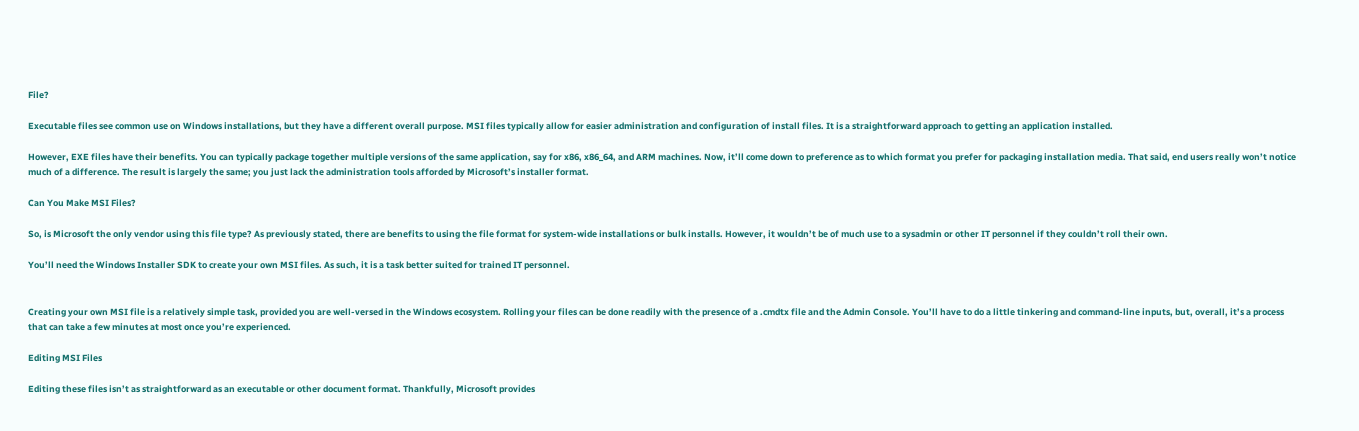File?

Executable files see common use on Windows installations, but they have a different overall purpose. MSI files typically allow for easier administration and configuration of install files. It is a straightforward approach to getting an application installed.

However, EXE files have their benefits. You can typically package together multiple versions of the same application, say for x86, x86_64, and ARM machines. Now, it’ll come down to preference as to which format you prefer for packaging installation media. That said, end users really won’t notice much of a difference. The result is largely the same; you just lack the administration tools afforded by Microsoft’s installer format.

Can You Make MSI Files?

So, is Microsoft the only vendor using this file type? As previously stated, there are benefits to using the file format for system-wide installations or bulk installs. However, it wouldn’t be of much use to a sysadmin or other IT personnel if they couldn’t roll their own.

You’ll need the Windows Installer SDK to create your own MSI files. As such, it is a task better suited for trained IT personnel.


Creating your own MSI file is a relatively simple task, provided you are well-versed in the Windows ecosystem. Rolling your files can be done readily with the presence of a .cmdtx file and the Admin Console. You’ll have to do a little tinkering and command-line inputs, but, overall, it’s a process that can take a few minutes at most once you’re experienced.

Editing MSI Files

Editing these files isn’t as straightforward as an executable or other document format. Thankfully, Microsoft provides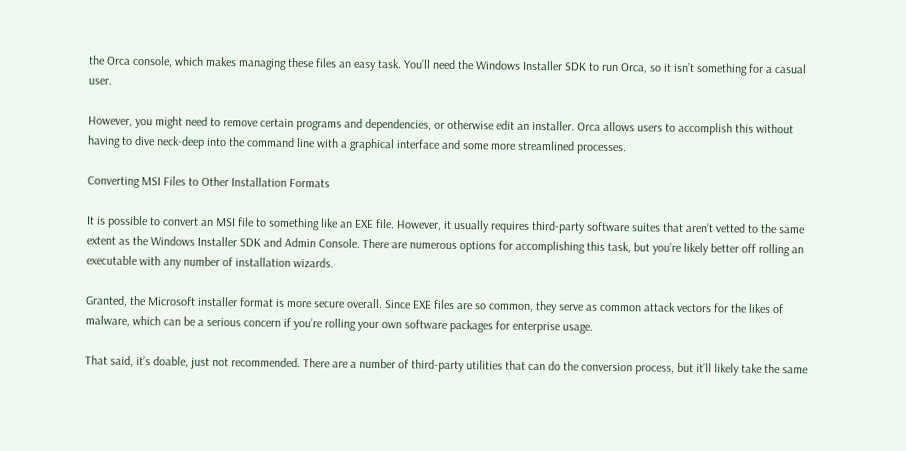the Orca console, which makes managing these files an easy task. You’ll need the Windows Installer SDK to run Orca, so it isn’t something for a casual user.

However, you might need to remove certain programs and dependencies, or otherwise edit an installer. Orca allows users to accomplish this without having to dive neck-deep into the command line with a graphical interface and some more streamlined processes.

Converting MSI Files to Other Installation Formats

It is possible to convert an MSI file to something like an EXE file. However, it usually requires third-party software suites that aren’t vetted to the same extent as the Windows Installer SDK and Admin Console. There are numerous options for accomplishing this task, but you’re likely better off rolling an executable with any number of installation wizards.

Granted, the Microsoft installer format is more secure overall. Since EXE files are so common, they serve as common attack vectors for the likes of malware, which can be a serious concern if you’re rolling your own software packages for enterprise usage.

That said, it’s doable, just not recommended. There are a number of third-party utilities that can do the conversion process, but it’ll likely take the same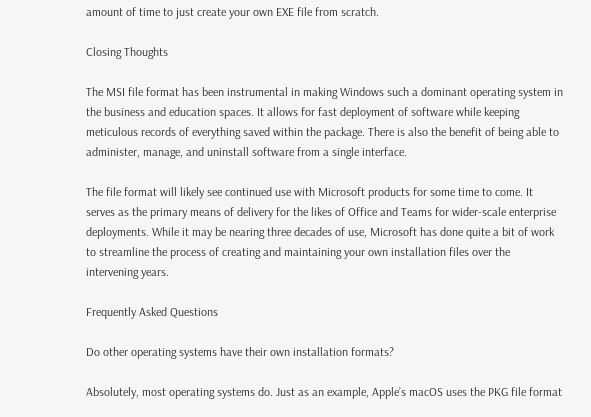amount of time to just create your own EXE file from scratch.

Closing Thoughts

The MSI file format has been instrumental in making Windows such a dominant operating system in the business and education spaces. It allows for fast deployment of software while keeping meticulous records of everything saved within the package. There is also the benefit of being able to administer, manage, and uninstall software from a single interface.

The file format will likely see continued use with Microsoft products for some time to come. It serves as the primary means of delivery for the likes of Office and Teams for wider-scale enterprise deployments. While it may be nearing three decades of use, Microsoft has done quite a bit of work to streamline the process of creating and maintaining your own installation files over the intervening years.

Frequently Asked Questions

Do other operating systems have their own installation formats?

Absolutely, most operating systems do. Just as an example, Apple’s macOS uses the PKG file format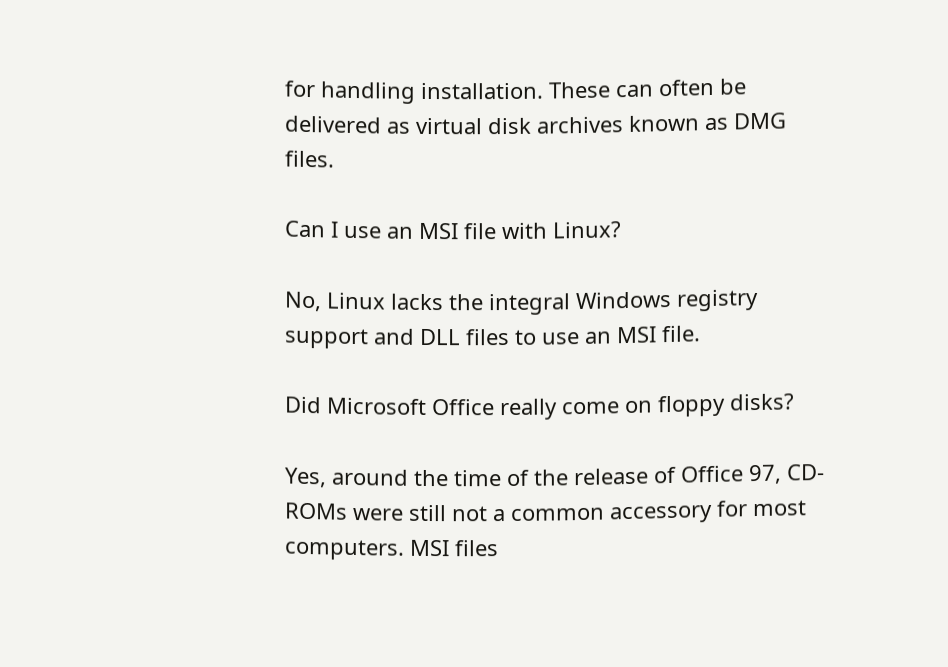for handling installation. These can often be delivered as virtual disk archives known as DMG files.

Can I use an MSI file with Linux?

No, Linux lacks the integral Windows registry support and DLL files to use an MSI file.

Did Microsoft Office really come on floppy disks?

Yes, around the time of the release of Office 97, CD-ROMs were still not a common accessory for most computers. MSI files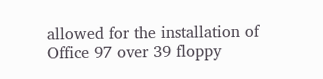allowed for the installation of Office 97 over 39 floppy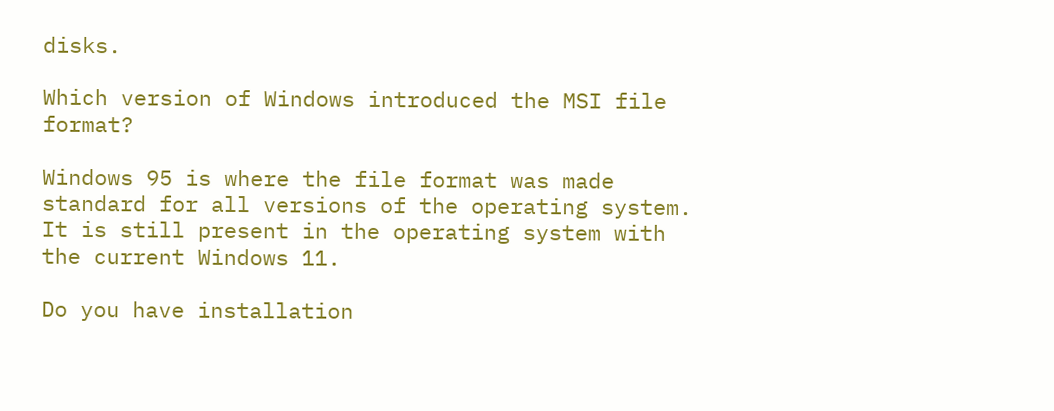disks.

Which version of Windows introduced the MSI file format?

Windows 95 is where the file format was made standard for all versions of the operating system. It is still present in the operating system with the current Windows 11.

Do you have installation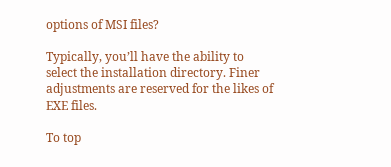options of MSI files?

Typically, you’ll have the ability to select the installation directory. Finer adjustments are reserved for the likes of EXE files.

To top